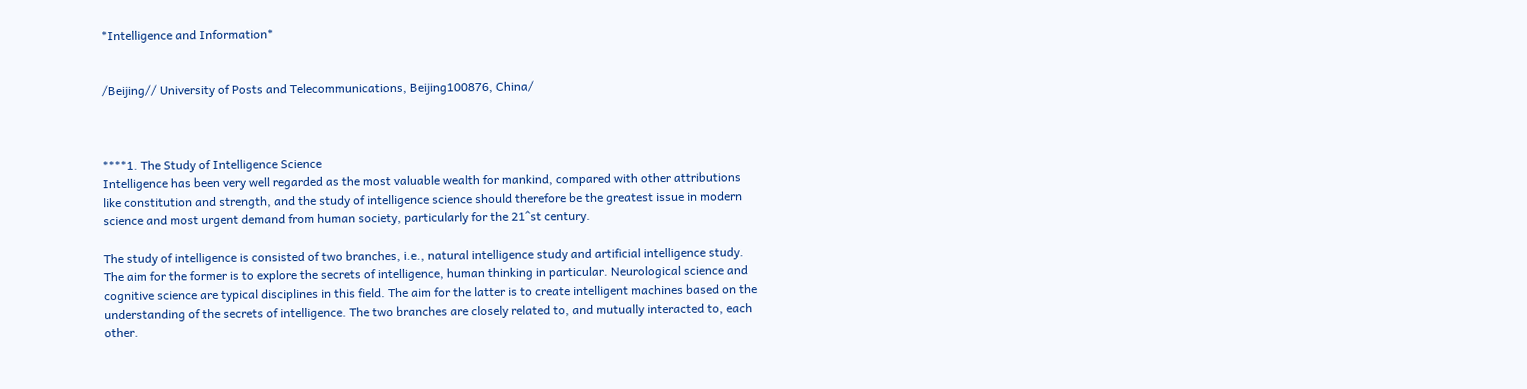*Intelligence and Information*


/Beijing// University of Posts and Telecommunications, Beijing100876, China/



****1. The Study of Intelligence Science
Intelligence has been very well regarded as the most valuable wealth for mankind, compared with other attributions like constitution and strength, and the study of intelligence science should therefore be the greatest issue in modern science and most urgent demand from human society, particularly for the 21^st century.

The study of intelligence is consisted of two branches, i.e., natural intelligence study and artificial intelligence study. The aim for the former is to explore the secrets of intelligence, human thinking in particular. Neurological science and cognitive science are typical disciplines in this field. The aim for the latter is to create intelligent machines based on the understanding of the secrets of intelligence. The two branches are closely related to, and mutually interacted to, each other.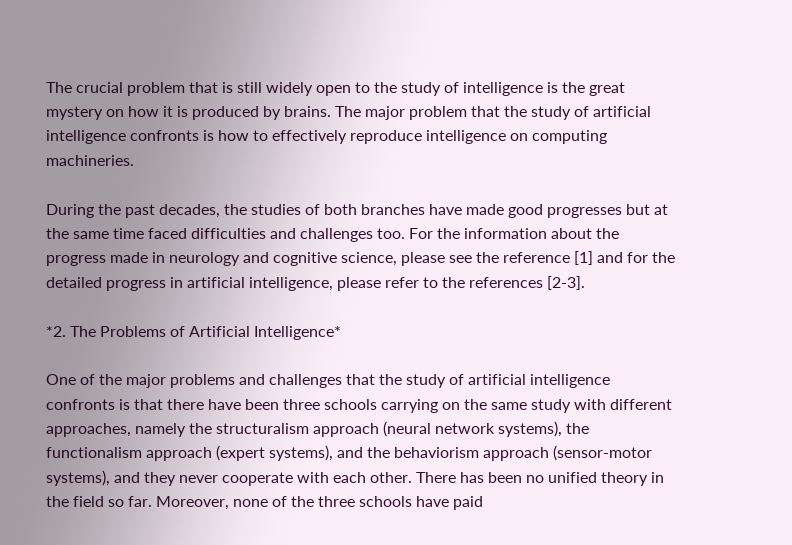The crucial problem that is still widely open to the study of intelligence is the great mystery on how it is produced by brains. The major problem that the study of artificial intelligence confronts is how to effectively reproduce intelligence on computing machineries.

During the past decades, the studies of both branches have made good progresses but at the same time faced difficulties and challenges too. For the information about the progress made in neurology and cognitive science, please see the reference [1] and for the detailed progress in artificial intelligence, please refer to the references [2-3].

*2. The Problems of Artificial Intelligence*

One of the major problems and challenges that the study of artificial intelligence confronts is that there have been three schools carrying on the same study with different approaches, namely the structuralism approach (neural network systems), the functionalism approach (expert systems), and the behaviorism approach (sensor-motor systems), and they never cooperate with each other. There has been no unified theory in the field so far. Moreover, none of the three schools have paid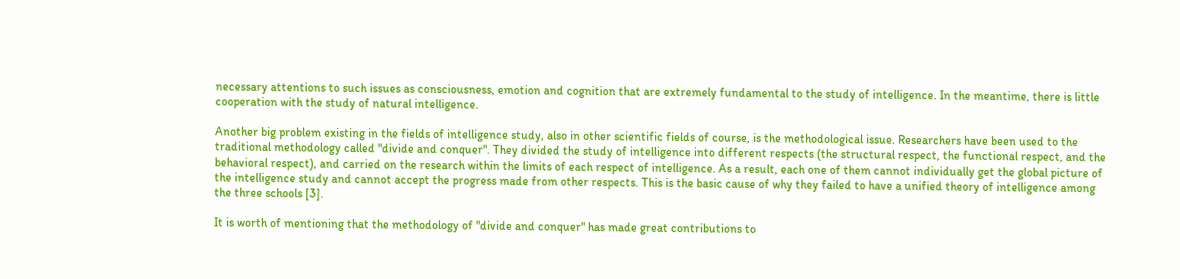necessary attentions to such issues as consciousness, emotion and cognition that are extremely fundamental to the study of intelligence. In the meantime, there is little cooperation with the study of natural intelligence.

Another big problem existing in the fields of intelligence study, also in other scientific fields of course, is the methodological issue. Researchers have been used to the traditional methodology called "divide and conquer". They divided the study of intelligence into different respects (the structural respect, the functional respect, and the behavioral respect), and carried on the research within the limits of each respect of intelligence. As a result, each one of them cannot individually get the global picture of the intelligence study and cannot accept the progress made from other respects. This is the basic cause of why they failed to have a unified theory of intelligence among the three schools [3].

It is worth of mentioning that the methodology of "divide and conquer" has made great contributions to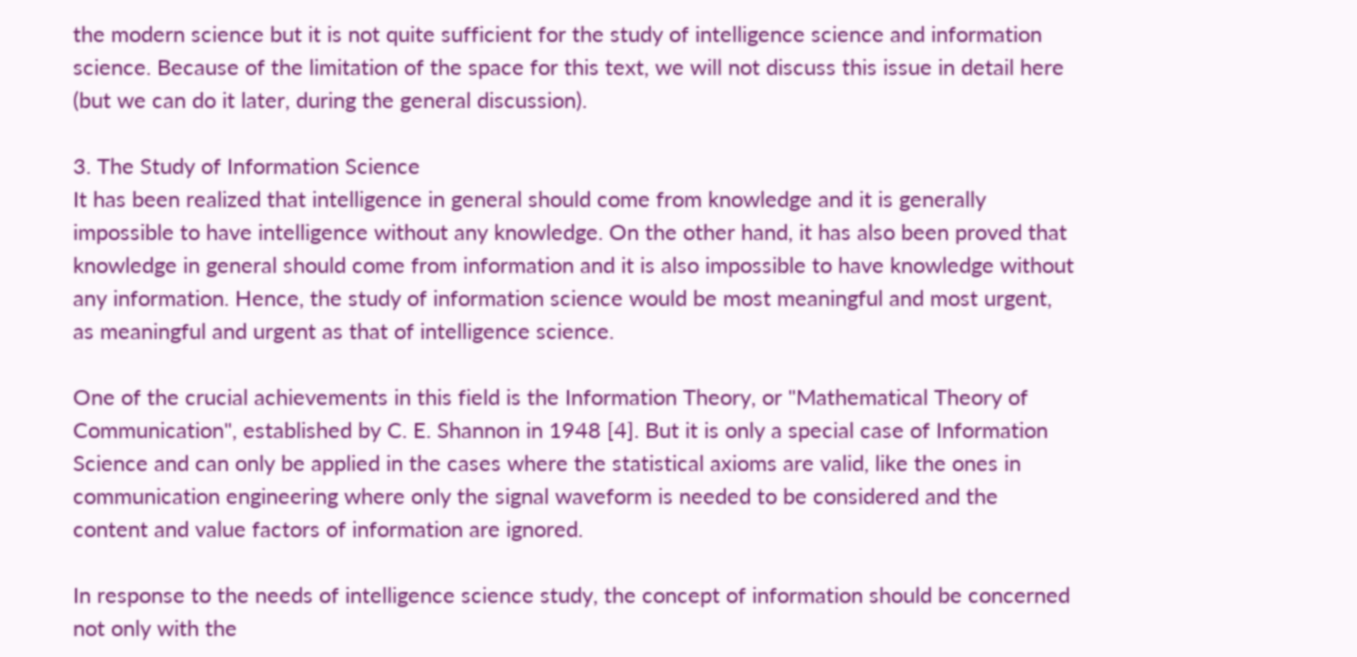the modern science but it is not quite sufficient for the study of intelligence science and information science. Because of the limitation of the space for this text, we will not discuss this issue in detail here (but we can do it later, during the general discussion).

3. The Study of Information Science
It has been realized that intelligence in general should come from knowledge and it is generally impossible to have intelligence without any knowledge. On the other hand, it has also been proved that knowledge in general should come from information and it is also impossible to have knowledge without any information. Hence, the study of information science would be most meaningful and most urgent, as meaningful and urgent as that of intelligence science.

One of the crucial achievements in this field is the Information Theory, or "Mathematical Theory of Communication", established by C. E. Shannon in 1948 [4]. But it is only a special case of Information Science and can only be applied in the cases where the statistical axioms are valid, like the ones in communication engineering where only the signal waveform is needed to be considered and the content and value factors of information are ignored.

In response to the needs of intelligence science study, the concept of information should be concerned not only with the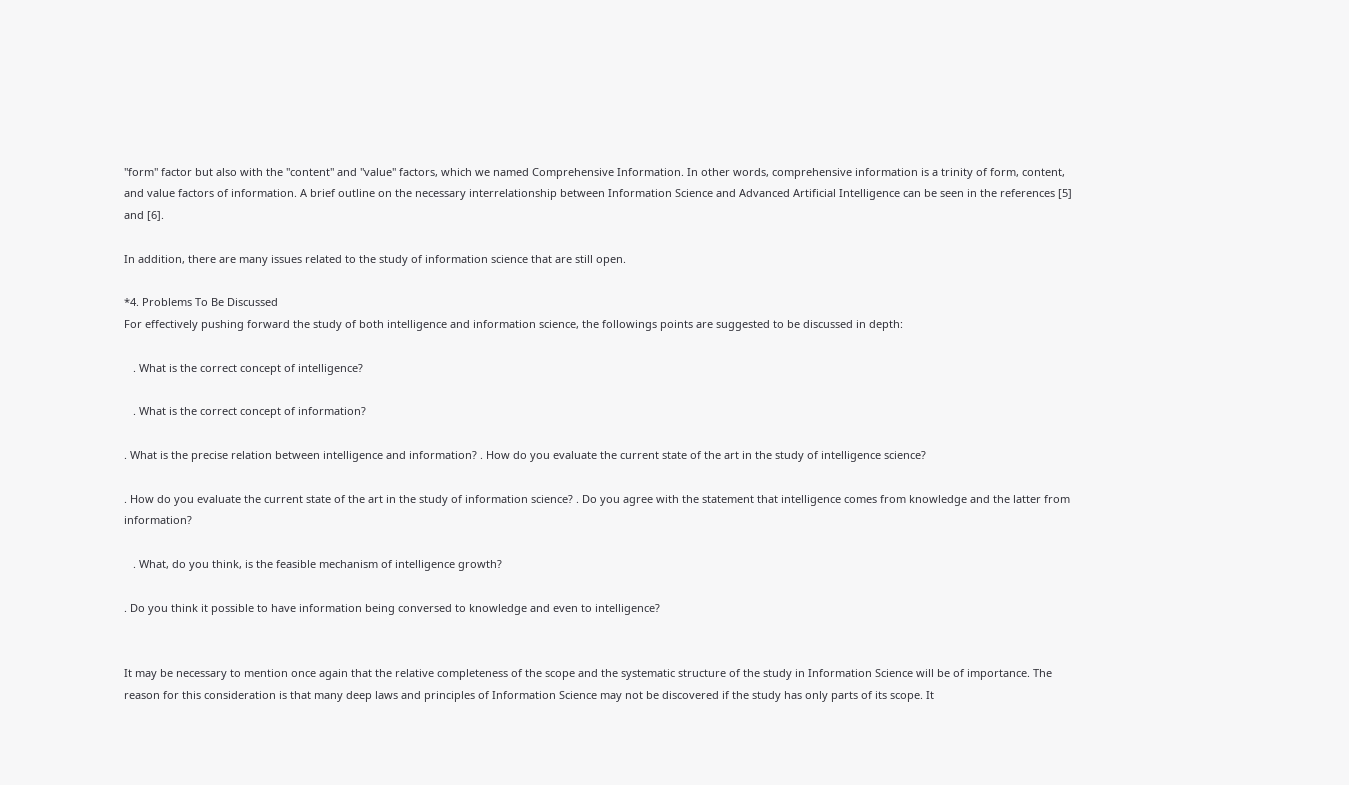"form" factor but also with the "content" and "value" factors, which we named Comprehensive Information. In other words, comprehensive information is a trinity of form, content, and value factors of information. A brief outline on the necessary interrelationship between Information Science and Advanced Artificial Intelligence can be seen in the references [5] and [6].

In addition, there are many issues related to the study of information science that are still open.

*4. Problems To Be Discussed
For effectively pushing forward the study of both intelligence and information science, the followings points are suggested to be discussed in depth:

   . What is the correct concept of intelligence?

   . What is the correct concept of information?

. What is the precise relation between intelligence and information? . How do you evaluate the current state of the art in the study of intelligence science?

. How do you evaluate the current state of the art in the study of information science? . Do you agree with the statement that intelligence comes from knowledge and the latter from information?

   . What, do you think, is the feasible mechanism of intelligence growth?

. Do you think it possible to have information being conversed to knowledge and even to intelligence?


It may be necessary to mention once again that the relative completeness of the scope and the systematic structure of the study in Information Science will be of importance. The reason for this consideration is that many deep laws and principles of Information Science may not be discovered if the study has only parts of its scope. It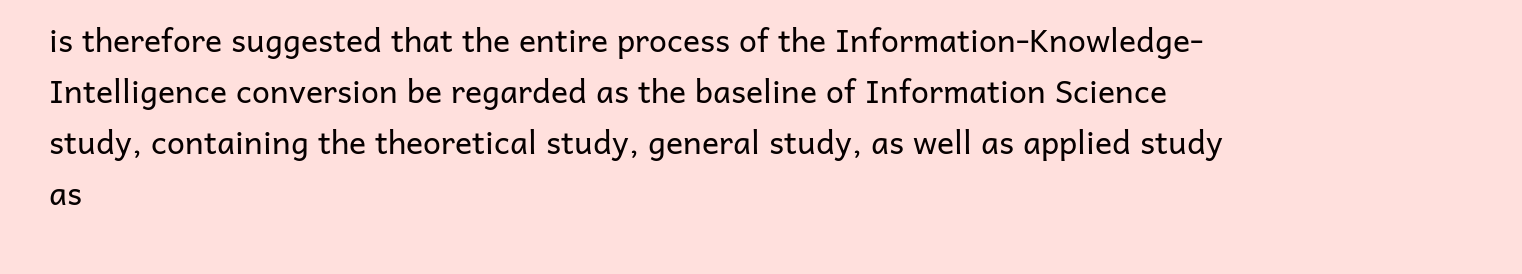is therefore suggested that the entire process of the Information-Knowledge-Intelligence conversion be regarded as the baseline of Information Science study, containing the theoretical study, general study, as well as applied study as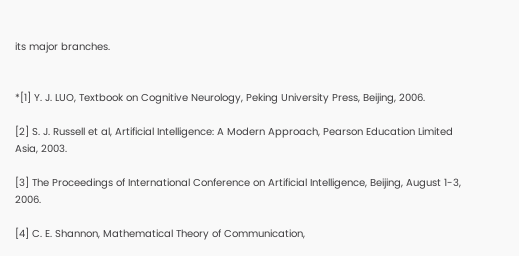its major branches.


*[1] Y. J. LUO, Textbook on Cognitive Neurology, Peking University Press, Beijing, 2006.

[2] S. J. Russell et al, Artificial Intelligence: A Modern Approach, Pearson Education Limited Asia, 2003.

[3] The Proceedings of International Conference on Artificial Intelligence, Beijing, August 1-3, 2006.

[4] C. E. Shannon, Mathematical Theory of Communication,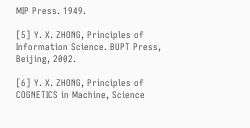MIP Press. 1949.

[5] Y. X. ZHONG, Principles of Information Science. BUPT Press, Beijing, 2002.

[6] Y. X. ZHONG, Principles of COGNETICS in Machine, Science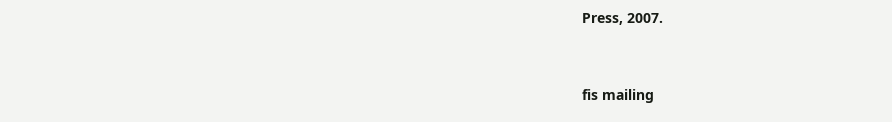Press, 2007.


fis mailing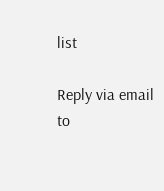list

Reply via email to